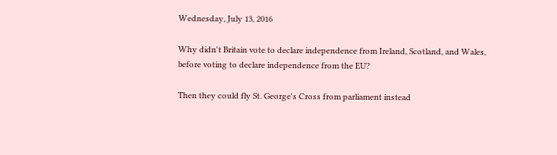Wednesday, July 13, 2016

Why didn't Britain vote to declare independence from Ireland, Scotland, and Wales, before voting to declare independence from the EU?

Then they could fly St. George's Cross from parliament instead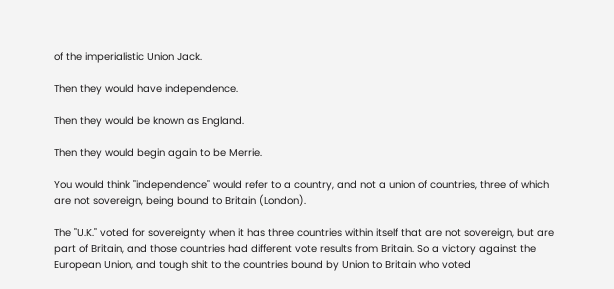of the imperialistic Union Jack.

Then they would have independence.

Then they would be known as England.

Then they would begin again to be Merrie.

You would think "independence" would refer to a country, and not a union of countries, three of which are not sovereign, being bound to Britain (London).

The "U.K." voted for sovereignty when it has three countries within itself that are not sovereign, but are part of Britain, and those countries had different vote results from Britain. So a victory against the European Union, and tough shit to the countries bound by Union to Britain who voted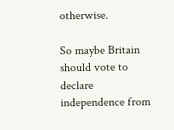otherwise.

So maybe Britain should vote to declare independence from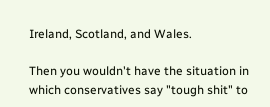Ireland, Scotland, and Wales.

Then you wouldn't have the situation in which conservatives say "tough shit" to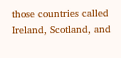those countries called Ireland, Scotland, and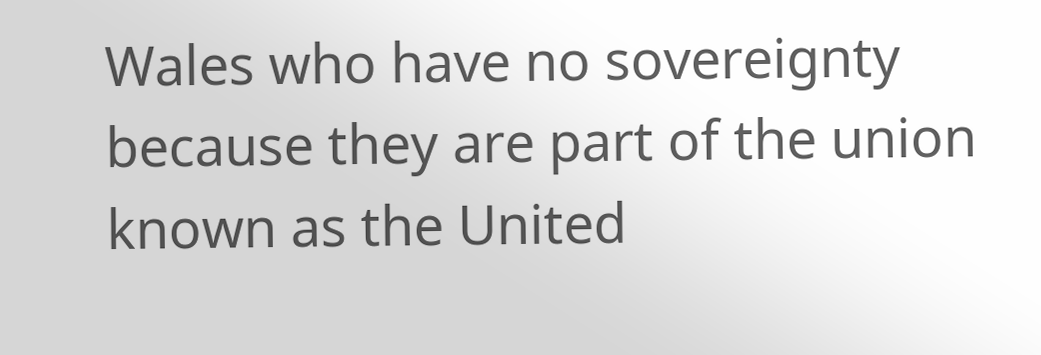Wales who have no sovereignty because they are part of the union known as the United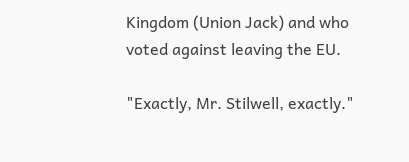Kingdom (Union Jack) and who voted against leaving the EU.

"Exactly, Mr. Stilwell, exactly."